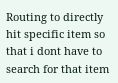Routing to directly hit specific item so that i dont have to search for that item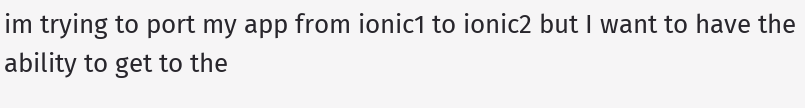im trying to port my app from ionic1 to ionic2 but I want to have the ability to get to the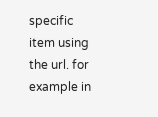specific item using the url. for example in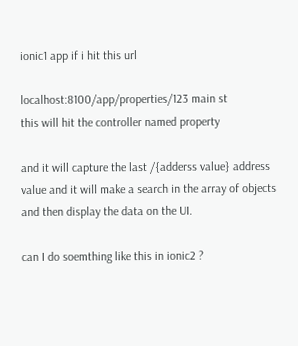ionic1 app if i hit this url

localhost:8100/app/properties/123 main st
this will hit the controller named property

and it will capture the last /{adderss value} address value and it will make a search in the array of objects and then display the data on the UI.

can I do soemthing like this in ionic2 ?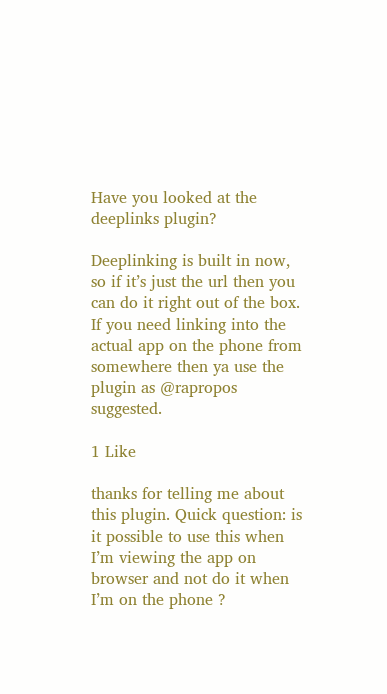Have you looked at the deeplinks plugin?

Deeplinking is built in now, so if it’s just the url then you can do it right out of the box. If you need linking into the actual app on the phone from somewhere then ya use the plugin as @rapropos suggested.

1 Like

thanks for telling me about this plugin. Quick question: is it possible to use this when I’m viewing the app on browser and not do it when I’m on the phone ?